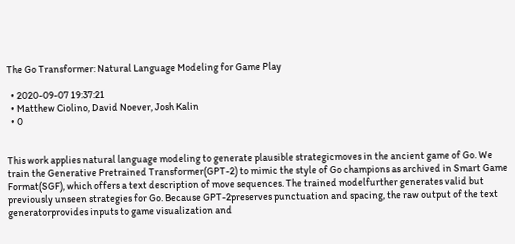The Go Transformer: Natural Language Modeling for Game Play

  • 2020-09-07 19:37:21
  • Matthew Ciolino, David Noever, Josh Kalin
  • 0


This work applies natural language modeling to generate plausible strategicmoves in the ancient game of Go. We train the Generative Pretrained Transformer(GPT-2) to mimic the style of Go champions as archived in Smart Game Format(SGF), which offers a text description of move sequences. The trained modelfurther generates valid but previously unseen strategies for Go. Because GPT-2preserves punctuation and spacing, the raw output of the text generatorprovides inputs to game visualization and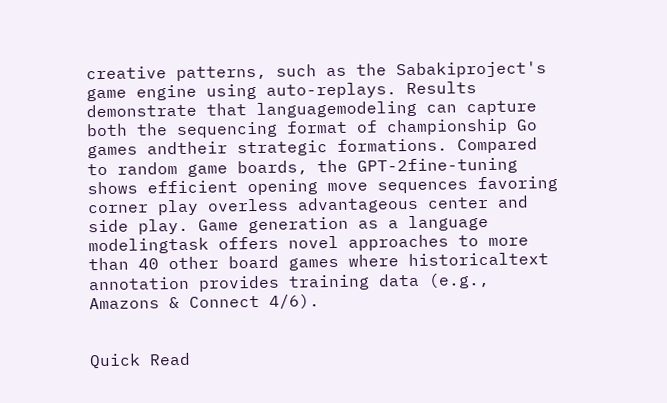creative patterns, such as the Sabakiproject's game engine using auto-replays. Results demonstrate that languagemodeling can capture both the sequencing format of championship Go games andtheir strategic formations. Compared to random game boards, the GPT-2fine-tuning shows efficient opening move sequences favoring corner play overless advantageous center and side play. Game generation as a language modelingtask offers novel approaches to more than 40 other board games where historicaltext annotation provides training data (e.g., Amazons & Connect 4/6).


Quick Read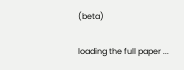(beta)

loading the full paper ...